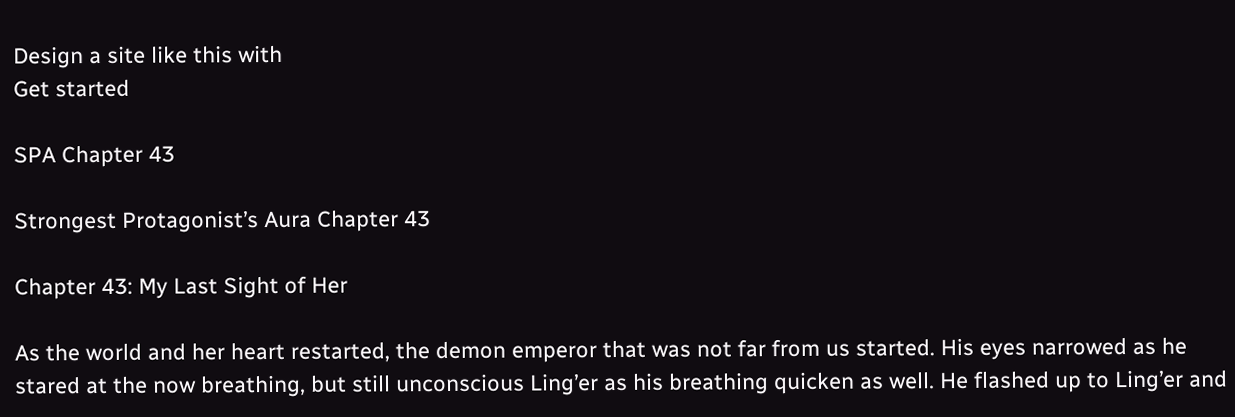Design a site like this with
Get started

SPA Chapter 43

Strongest Protagonist’s Aura Chapter 43

Chapter 43: My Last Sight of Her

As the world and her heart restarted, the demon emperor that was not far from us started. His eyes narrowed as he stared at the now breathing, but still unconscious Ling’er as his breathing quicken as well. He flashed up to Ling’er and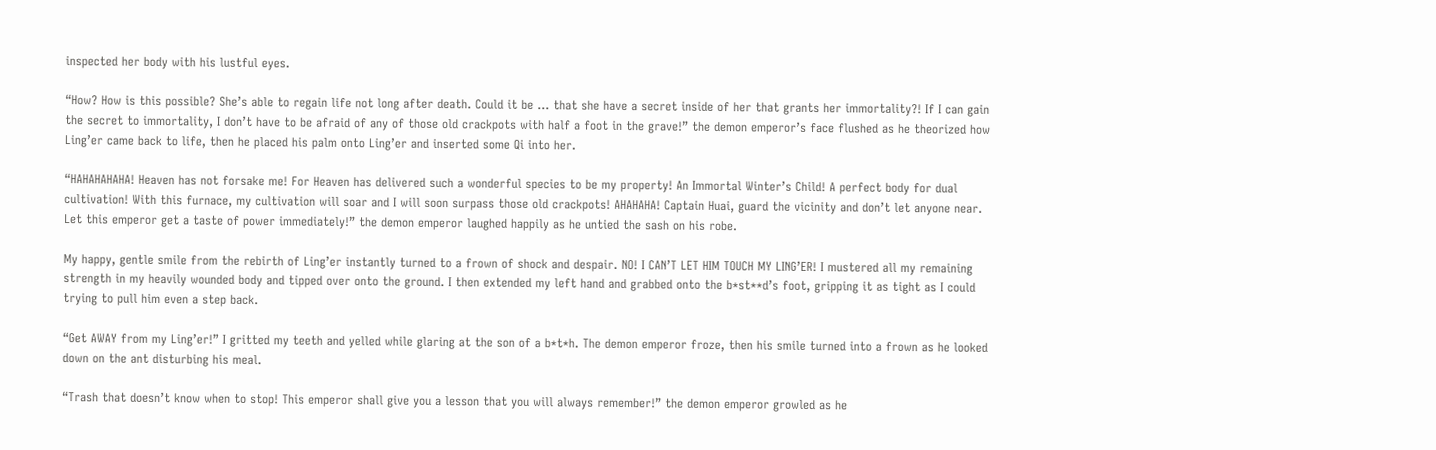inspected her body with his lustful eyes.

“How? How is this possible? She’s able to regain life not long after death. Could it be … that she have a secret inside of her that grants her immortality?! If I can gain the secret to immortality, I don’t have to be afraid of any of those old crackpots with half a foot in the grave!” the demon emperor’s face flushed as he theorized how Ling’er came back to life, then he placed his palm onto Ling’er and inserted some Qi into her.

“HAHAHAHAHA! Heaven has not forsake me! For Heaven has delivered such a wonderful species to be my property! An Immortal Winter’s Child! A perfect body for dual cultivation! With this furnace, my cultivation will soar and I will soon surpass those old crackpots! AHAHAHA! Captain Huai, guard the vicinity and don’t let anyone near. Let this emperor get a taste of power immediately!” the demon emperor laughed happily as he untied the sash on his robe.

My happy, gentle smile from the rebirth of Ling’er instantly turned to a frown of shock and despair. NO! I CAN’T LET HIM TOUCH MY LING’ER! I mustered all my remaining strength in my heavily wounded body and tipped over onto the ground. I then extended my left hand and grabbed onto the b*st**d’s foot, gripping it as tight as I could trying to pull him even a step back.

“Get AWAY from my Ling’er!” I gritted my teeth and yelled while glaring at the son of a b*t*h. The demon emperor froze, then his smile turned into a frown as he looked down on the ant disturbing his meal.

“Trash that doesn’t know when to stop! This emperor shall give you a lesson that you will always remember!” the demon emperor growled as he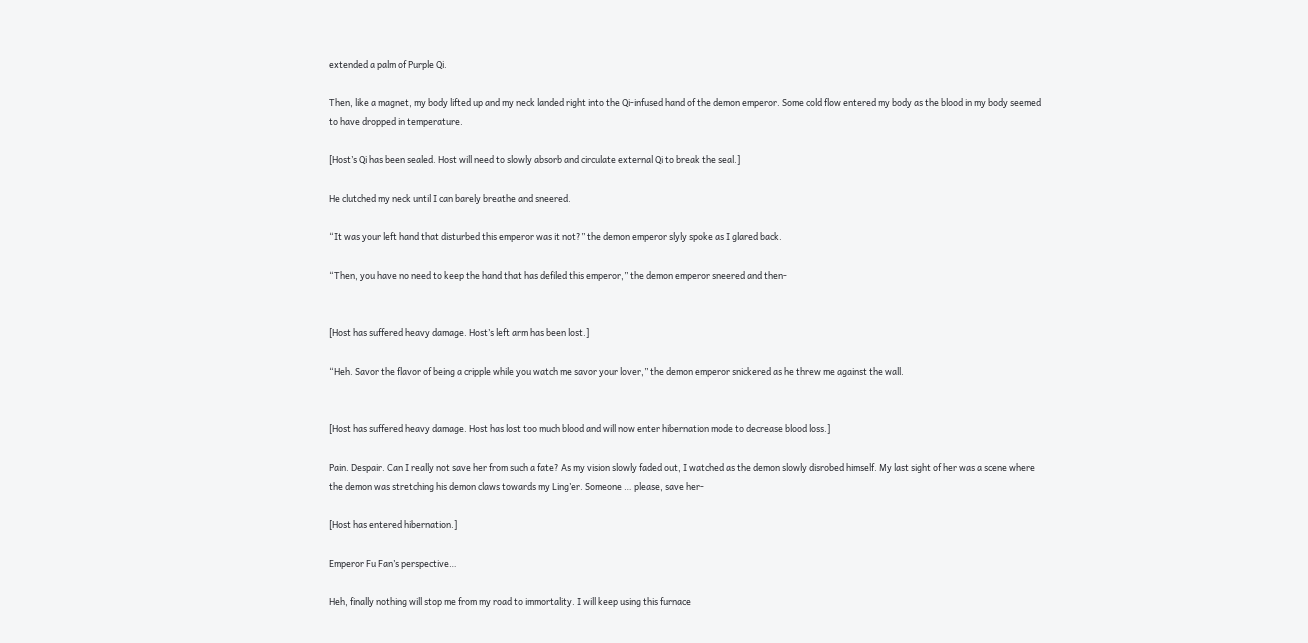extended a palm of Purple Qi.

Then, like a magnet, my body lifted up and my neck landed right into the Qi-infused hand of the demon emperor. Some cold flow entered my body as the blood in my body seemed to have dropped in temperature.

[Host’s Qi has been sealed. Host will need to slowly absorb and circulate external Qi to break the seal.]

He clutched my neck until I can barely breathe and sneered.

“It was your left hand that disturbed this emperor was it not?” the demon emperor slyly spoke as I glared back.

“Then, you have no need to keep the hand that has defiled this emperor,” the demon emperor sneered and then-


[Host has suffered heavy damage. Host’s left arm has been lost.]

“Heh. Savor the flavor of being a cripple while you watch me savor your lover,” the demon emperor snickered as he threw me against the wall.


[Host has suffered heavy damage. Host has lost too much blood and will now enter hibernation mode to decrease blood loss.]

Pain. Despair. Can I really not save her from such a fate? As my vision slowly faded out, I watched as the demon slowly disrobed himself. My last sight of her was a scene where the demon was stretching his demon claws towards my Ling’er. Someone … please, save her-

[Host has entered hibernation.]

Emperor Fu Fan’s perspective…

Heh, finally nothing will stop me from my road to immortality. I will keep using this furnace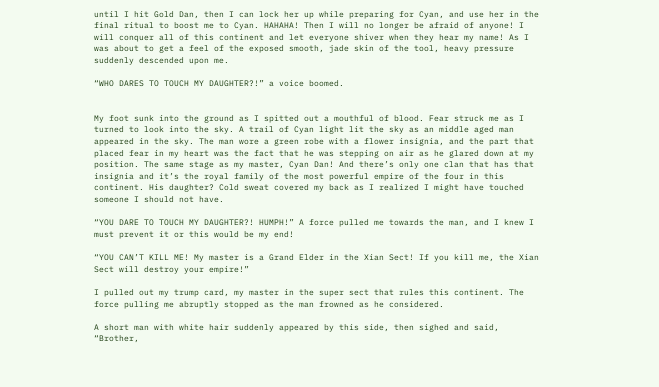until I hit Gold Dan, then I can lock her up while preparing for Cyan, and use her in the final ritual to boost me to Cyan. HAHAHA! Then I will no longer be afraid of anyone! I will conquer all of this continent and let everyone shiver when they hear my name! As I was about to get a feel of the exposed smooth, jade skin of the tool, heavy pressure suddenly descended upon me.

“WHO DARES TO TOUCH MY DAUGHTER?!” a voice boomed.


My foot sunk into the ground as I spitted out a mouthful of blood. Fear struck me as I turned to look into the sky. A trail of Cyan light lit the sky as an middle aged man appeared in the sky. The man wore a green robe with a flower insignia, and the part that placed fear in my heart was the fact that he was stepping on air as he glared down at my position. The same stage as my master, Cyan Dan! And there’s only one clan that has that insignia and it’s the royal family of the most powerful empire of the four in this continent. His daughter? Cold sweat covered my back as I realized I might have touched someone I should not have.

“YOU DARE TO TOUCH MY DAUGHTER?! HUMPH!” A force pulled me towards the man, and I knew I must prevent it or this would be my end!

“YOU CAN’T KILL ME! My master is a Grand Elder in the Xian Sect! If you kill me, the Xian Sect will destroy your empire!”

I pulled out my trump card, my master in the super sect that rules this continent. The force pulling me abruptly stopped as the man frowned as he considered.

A short man with white hair suddenly appeared by this side, then sighed and said, “Brother,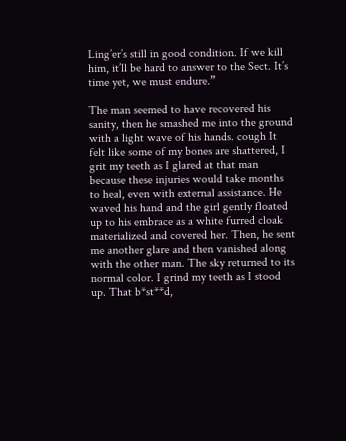Ling’er’s still in good condition. If we kill him, it’ll be hard to answer to the Sect. It’s time yet, we must endure.”

The man seemed to have recovered his sanity, then he smashed me into the ground with a light wave of his hands. cough It felt like some of my bones are shattered, I grit my teeth as I glared at that man because these injuries would take months to heal, even with external assistance. He waved his hand and the girl gently floated up to his embrace as a white furred cloak materialized and covered her. Then, he sent me another glare and then vanished along with the other man. The sky returned to its normal color. I grind my teeth as I stood up. That b*st**d,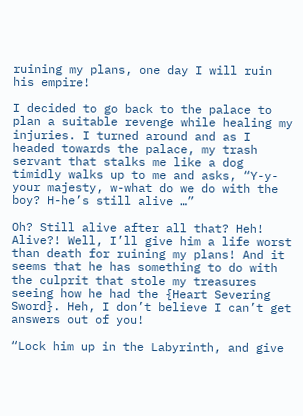ruining my plans, one day I will ruin his empire!

I decided to go back to the palace to plan a suitable revenge while healing my injuries. I turned around and as I headed towards the palace, my trash servant that stalks me like a dog timidly walks up to me and asks, “Y-y-your majesty, w-what do we do with the boy? H-he’s still alive …”

Oh? Still alive after all that? Heh! Alive?! Well, I’ll give him a life worst than death for ruining my plans! And it seems that he has something to do with the culprit that stole my treasures seeing how he had the {Heart Severing Sword}. Heh, I don’t believe I can’t get answers out of you!

“Lock him up in the Labyrinth, and give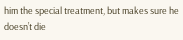him the special treatment, but makes sure he doesn’t die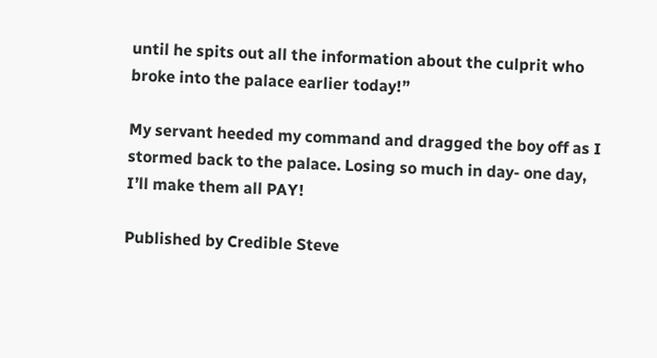until he spits out all the information about the culprit who broke into the palace earlier today!”

My servant heeded my command and dragged the boy off as I stormed back to the palace. Losing so much in day- one day, I’ll make them all PAY!

Published by Credible Steve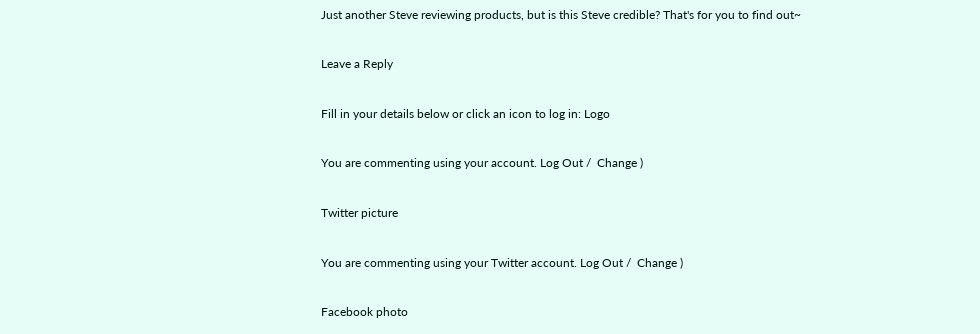Just another Steve reviewing products, but is this Steve credible? That's for you to find out~

Leave a Reply

Fill in your details below or click an icon to log in: Logo

You are commenting using your account. Log Out /  Change )

Twitter picture

You are commenting using your Twitter account. Log Out /  Change )

Facebook photo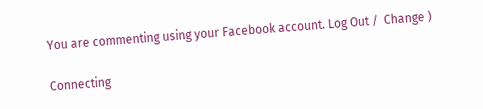You are commenting using your Facebook account. Log Out /  Change )

Connecting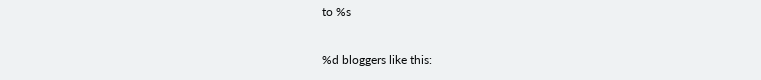to %s

%d bloggers like this: